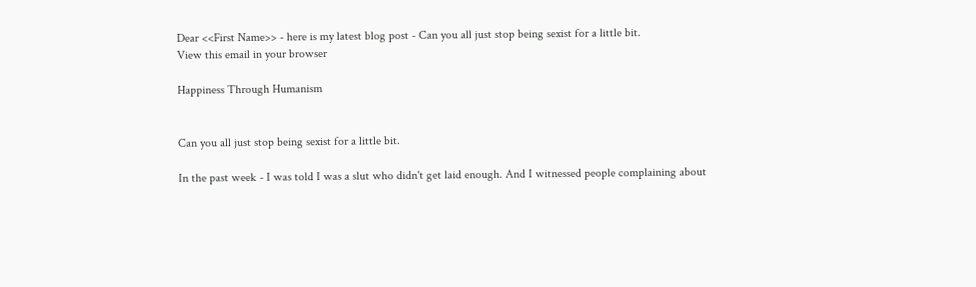Dear <<First Name>> - here is my latest blog post - Can you all just stop being sexist for a little bit.
View this email in your browser

Happiness Through Humanism


Can you all just stop being sexist for a little bit.

In the past week - I was told I was a slut who didn't get laid enough. And I witnessed people complaining about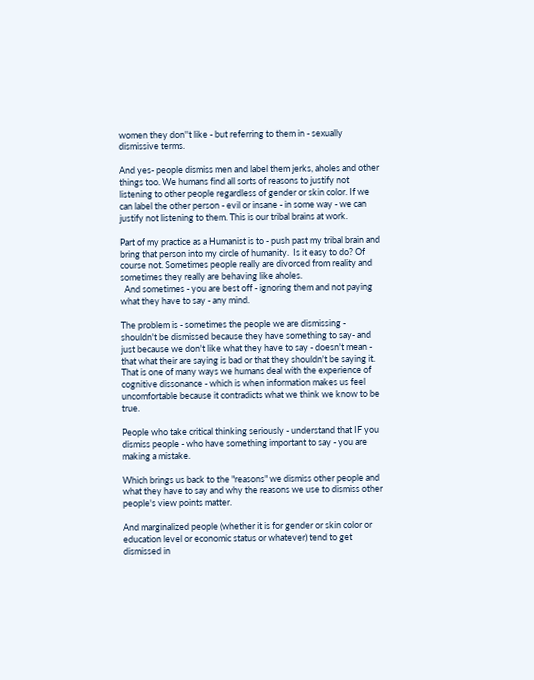women they don''t like - but referring to them in - sexually dismissive terms.

And yes- people dismiss men and label them jerks, aholes and other things too. We humans find all sorts of reasons to justify not listening to other people regardless of gender or skin color. If we can label the other person - evil or insane - in some way - we can justify not listening to them. This is our tribal brains at work.

Part of my practice as a Humanist is to - push past my tribal brain and bring that person into my circle of humanity.  Is it easy to do? Of course not. Sometimes people really are divorced from reality and sometimes they really are behaving like aholes.
  And sometimes - you are best off - ignoring them and not paying what they have to say - any mind.

The problem is - sometimes the people we are dismissing - shouldn't be dismissed because they have something to say- and just because we don't like what they have to say - doesn't mean - that what their are saying is bad or that they shouldn't be saying it. That is one of many ways we humans deal with the experience of cognitive dissonance - which is when information makes us feel uncomfortable because it contradicts what we think we know to be true.

People who take critical thinking seriously - understand that IF you dismiss people - who have something important to say - you are making a mistake.

Which brings us back to the "reasons" we dismiss other people and what they have to say and why the reasons we use to dismiss other people's view points matter.

And marginalized people (whether it is for gender or skin color or education level or economic status or whatever) tend to get dismissed in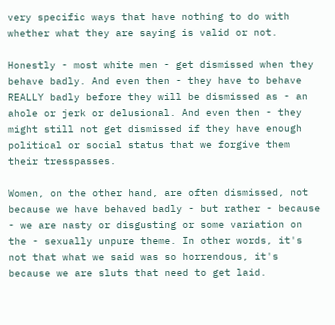very specific ways that have nothing to do with whether what they are saying is valid or not.

Honestly - most white men - get dismissed when they behave badly. And even then - they have to behave REALLY badly before they will be dismissed as - an ahole or jerk or delusional. And even then - they might still not get dismissed if they have enough political or social status that we forgive them their tresspasses.

Women, on the other hand, are often dismissed, not because we have behaved badly - but rather - because - we are nasty or disgusting or some variation on the - sexually unpure theme. In other words, it's not that what we said was so horrendous, it's because we are sluts that need to get laid.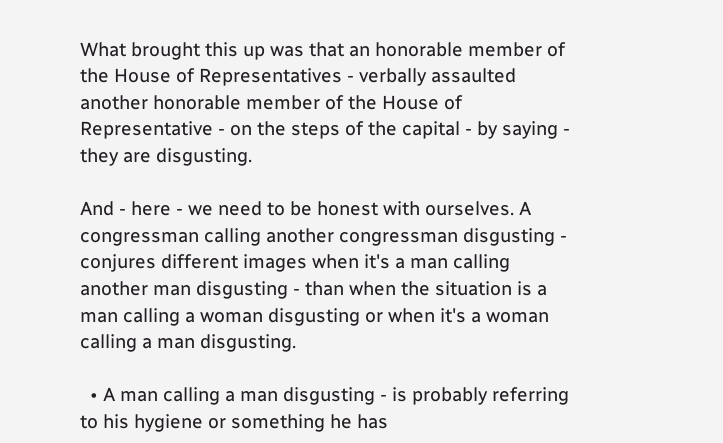What brought this up was that an honorable member of the House of Representatives - verbally assaulted another honorable member of the House of Representative - on the steps of the capital - by saying - they are disgusting.

And - here - we need to be honest with ourselves. A congressman calling another congressman disgusting - conjures different images when it's a man calling another man disgusting - than when the situation is a man calling a woman disgusting or when it's a woman calling a man disgusting.

  • A man calling a man disgusting - is probably referring to his hygiene or something he has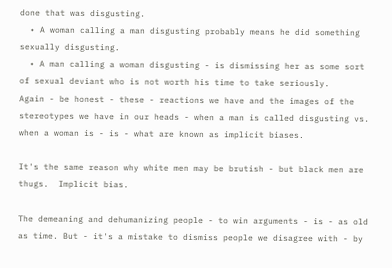done that was disgusting.
  • A woman calling a man disgusting probably means he did something sexually disgusting.
  • A man calling a woman disgusting - is dismissing her as some sort of sexual deviant who is not worth his time to take seriously.
Again - be honest - these - reactions we have and the images of the stereotypes we have in our heads - when a man is called disgusting vs. when a woman is - is - what are known as implicit biases.

It's the same reason why white men may be brutish - but black men are thugs.  Implicit bias.

The demeaning and dehumanizing people - to win arguments - is - as old as time. But - it's a mistake to dismiss people we disagree with - by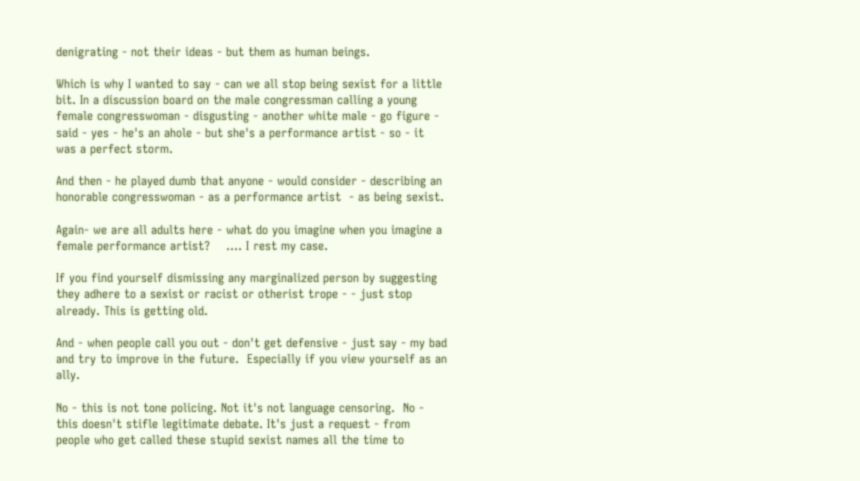denigrating - not their ideas - but them as human beings.

Which is why I wanted to say - can we all stop being sexist for a little bit. In a discussion board on the male congressman calling a young female congresswoman - disgusting - another white male - go figure - said - yes - he's an ahole - but she's a performance artist - so - it was a perfect storm.

And then - he played dumb that anyone - would consider - describing an honorable congresswoman - as a performance artist  - as being sexist.

Again- we are all adults here - what do you imagine when you imagine a female performance artist?    .... I rest my case.

If you find yourself dismissing any marginalized person by suggesting they adhere to a sexist or racist or otherist trope - - just stop already. This is getting old.

And - when people call you out - don't get defensive - just say - my bad and try to improve in the future.  Especially if you view yourself as an ally.

No - this is not tone policing. Not it's not language censoring.  No - this doesn't stifle legitimate debate. It's just a request - from people who get called these stupid sexist names all the time to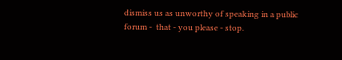dismiss us as unworthy of speaking in a public forum -  that - you please - stop.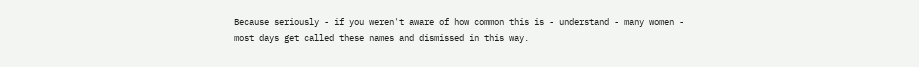Because seriously - if you weren't aware of how common this is - understand - many women - most days get called these names and dismissed in this way.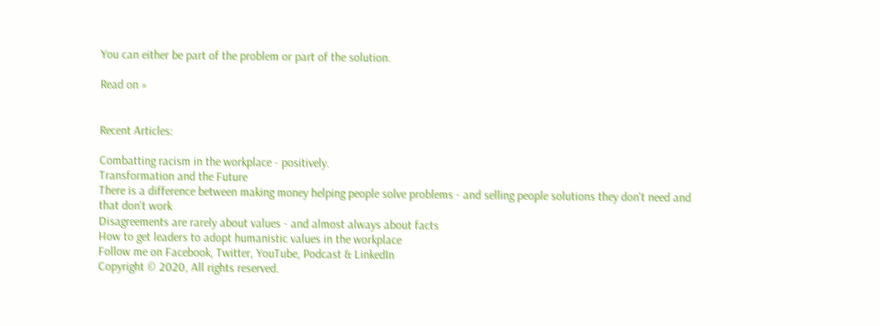You can either be part of the problem or part of the solution.

Read on »


Recent Articles:

Combatting racism in the workplace - positively.
Transformation and the Future
There is a difference between making money helping people solve problems - and selling people solutions they don't need and that don't work
Disagreements are rarely about values - and almost always about facts
How to get leaders to adopt humanistic values in the workplace
Follow me on Facebook, Twitter, YouTube, Podcast & LinkedIn
Copyright © 2020, All rights reserved.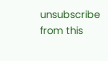unsubscribe from this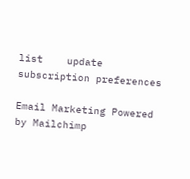list    update subscription preferences

Email Marketing Powered by Mailchimp